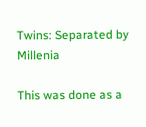Twins: Separated by Millenia

This was done as a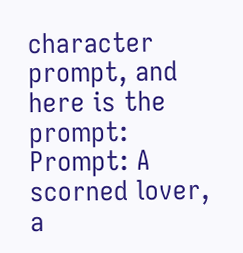character prompt, and here is the prompt: Prompt: A scorned lover, a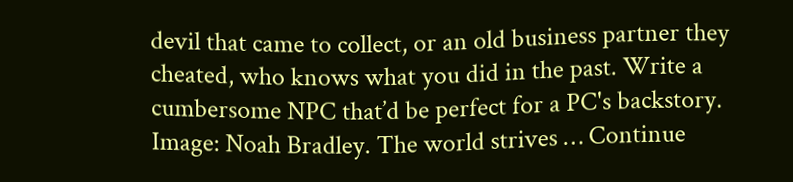devil that came to collect, or an old business partner they cheated, who knows what you did in the past. Write a cumbersome NPC that’d be perfect for a PC's backstory.   Image: Noah Bradley. The world strives … Continue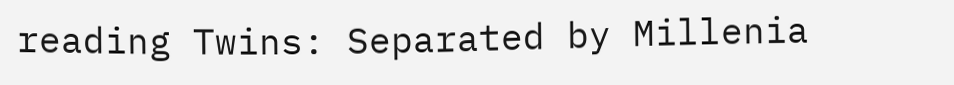reading Twins: Separated by Millenia